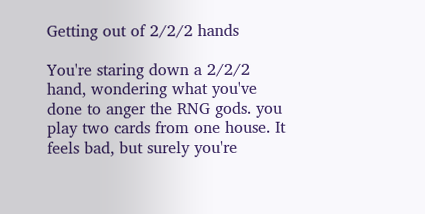Getting out of 2/2/2 hands

You're staring down a 2/2/2 hand, wondering what you've done to anger the RNG gods. you play two cards from one house. It feels bad, but surely you're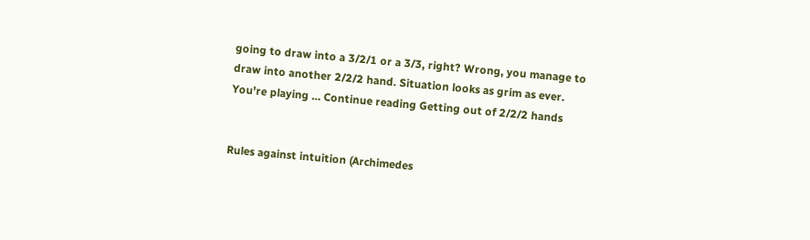going to draw into a 3/2/1 or a 3/3, right? Wrong, you manage to draw into another 2/2/2 hand. Situation looks as grim as ever. You're playing … Continue reading Getting out of 2/2/2 hands


Rules against intuition (Archimedes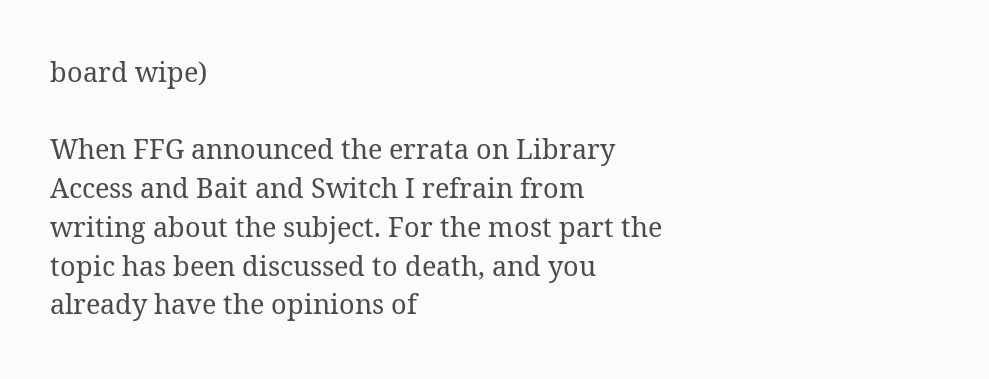board wipe)

When FFG announced the errata on Library Access and Bait and Switch I refrain from writing about the subject. For the most part the topic has been discussed to death, and you already have the opinions of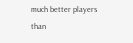much better players than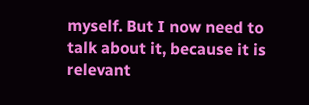myself. But I now need to talk about it, because it is relevant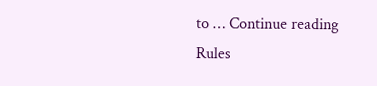to … Continue reading Rules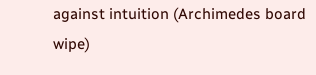against intuition (Archimedes board wipe)